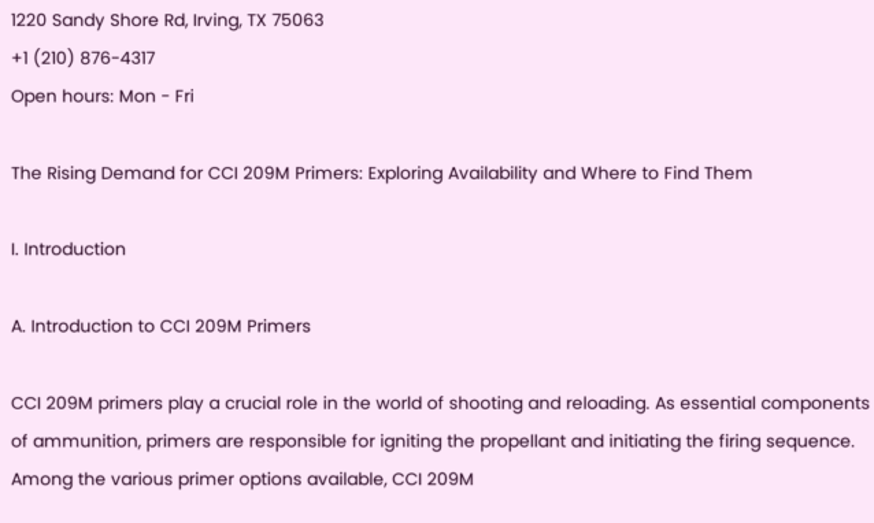1220 Sandy Shore Rd, Irving, TX 75063
+1 (210) 876-4317
Open hours: Mon - Fri

The Rising Demand for CCI 209M Primers: Exploring Availability and Where to Find Them

I. Introduction

A. Introduction to CCI 209M Primers

CCI 209M primers play a crucial role in the world of shooting and reloading. As essential components of ammunition, primers are responsible for igniting the propellant and initiating the firing sequence. Among the various primer options available, CCI 209M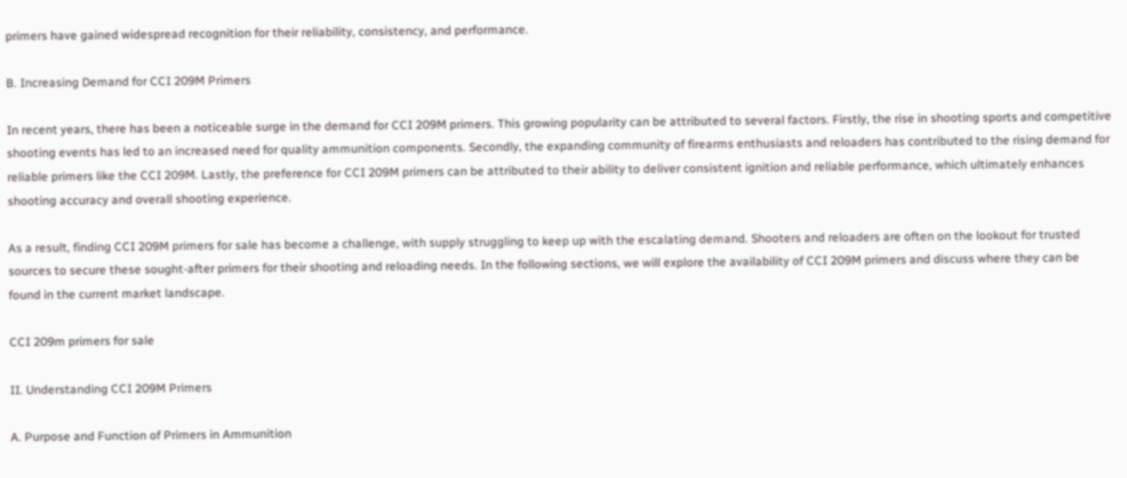primers have gained widespread recognition for their reliability, consistency, and performance.

B. Increasing Demand for CCI 209M Primers

In recent years, there has been a noticeable surge in the demand for CCI 209M primers. This growing popularity can be attributed to several factors. Firstly, the rise in shooting sports and competitive shooting events has led to an increased need for quality ammunition components. Secondly, the expanding community of firearms enthusiasts and reloaders has contributed to the rising demand for reliable primers like the CCI 209M. Lastly, the preference for CCI 209M primers can be attributed to their ability to deliver consistent ignition and reliable performance, which ultimately enhances shooting accuracy and overall shooting experience.

As a result, finding CCI 209M primers for sale has become a challenge, with supply struggling to keep up with the escalating demand. Shooters and reloaders are often on the lookout for trusted sources to secure these sought-after primers for their shooting and reloading needs. In the following sections, we will explore the availability of CCI 209M primers and discuss where they can be found in the current market landscape.

CCI 209m primers for sale

II. Understanding CCI 209M Primers

A. Purpose and Function of Primers in Ammunition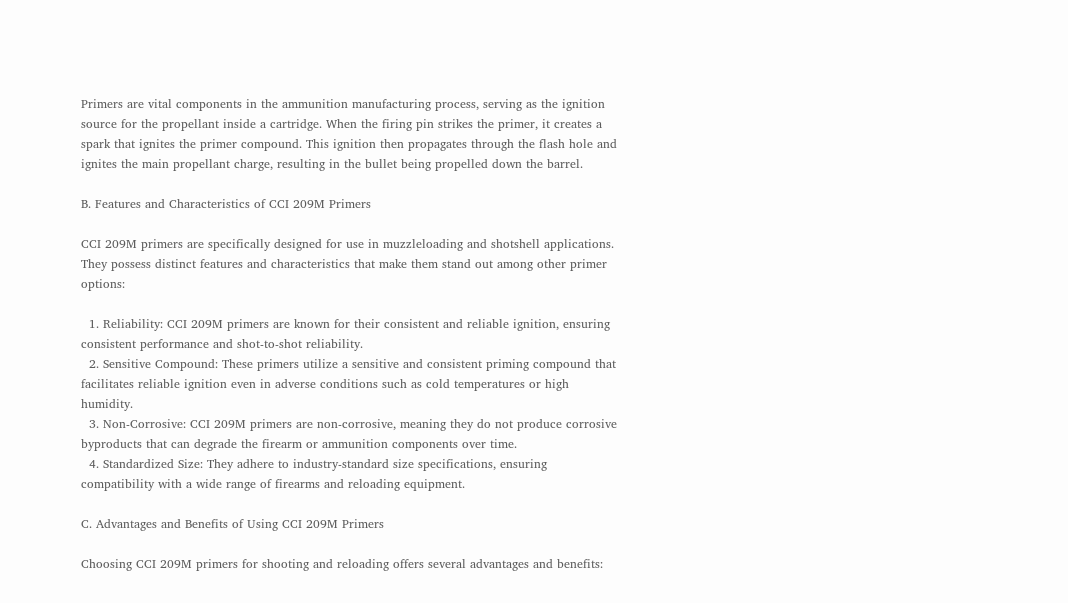Primers are vital components in the ammunition manufacturing process, serving as the ignition source for the propellant inside a cartridge. When the firing pin strikes the primer, it creates a spark that ignites the primer compound. This ignition then propagates through the flash hole and ignites the main propellant charge, resulting in the bullet being propelled down the barrel.

B. Features and Characteristics of CCI 209M Primers

CCI 209M primers are specifically designed for use in muzzleloading and shotshell applications. They possess distinct features and characteristics that make them stand out among other primer options:

  1. Reliability: CCI 209M primers are known for their consistent and reliable ignition, ensuring consistent performance and shot-to-shot reliability.
  2. Sensitive Compound: These primers utilize a sensitive and consistent priming compound that facilitates reliable ignition even in adverse conditions such as cold temperatures or high humidity.
  3. Non-Corrosive: CCI 209M primers are non-corrosive, meaning they do not produce corrosive byproducts that can degrade the firearm or ammunition components over time.
  4. Standardized Size: They adhere to industry-standard size specifications, ensuring compatibility with a wide range of firearms and reloading equipment.

C. Advantages and Benefits of Using CCI 209M Primers

Choosing CCI 209M primers for shooting and reloading offers several advantages and benefits: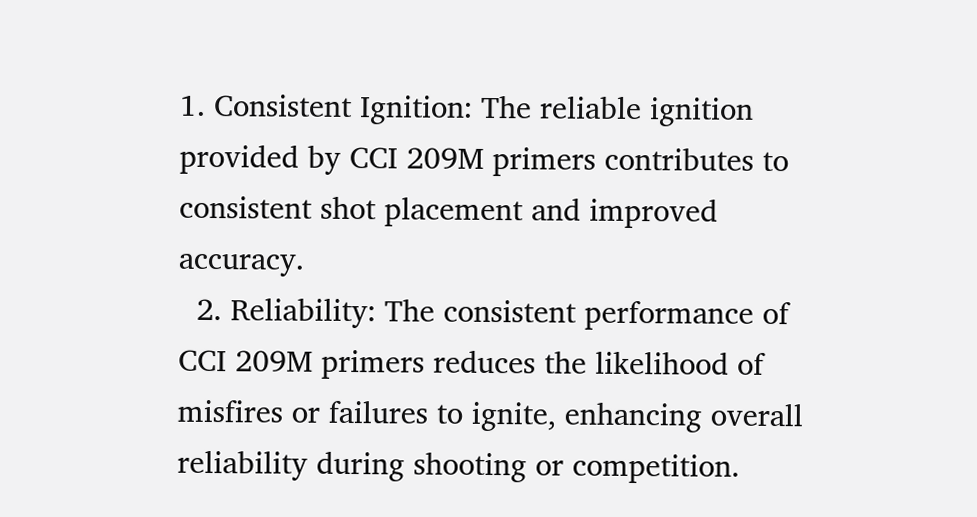1. Consistent Ignition: The reliable ignition provided by CCI 209M primers contributes to consistent shot placement and improved accuracy.
  2. Reliability: The consistent performance of CCI 209M primers reduces the likelihood of misfires or failures to ignite, enhancing overall reliability during shooting or competition.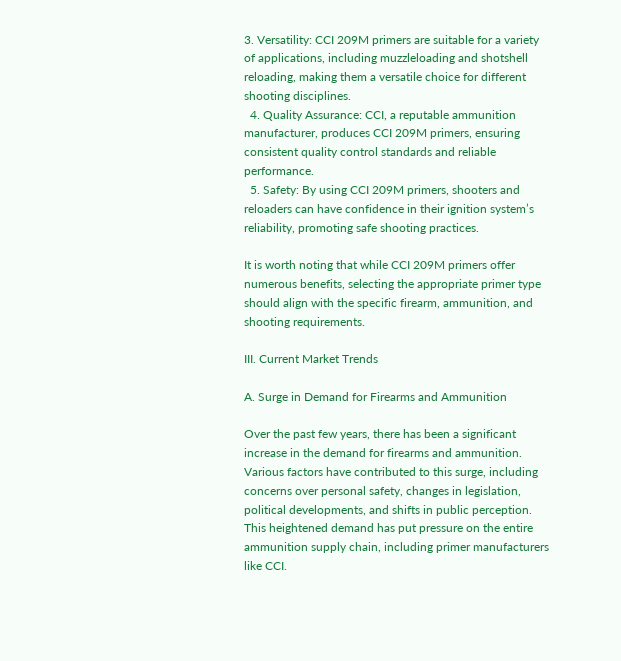3. Versatility: CCI 209M primers are suitable for a variety of applications, including muzzleloading and shotshell reloading, making them a versatile choice for different shooting disciplines.
  4. Quality Assurance: CCI, a reputable ammunition manufacturer, produces CCI 209M primers, ensuring consistent quality control standards and reliable performance.
  5. Safety: By using CCI 209M primers, shooters and reloaders can have confidence in their ignition system’s reliability, promoting safe shooting practices.

It is worth noting that while CCI 209M primers offer numerous benefits, selecting the appropriate primer type should align with the specific firearm, ammunition, and shooting requirements.

III. Current Market Trends

A. Surge in Demand for Firearms and Ammunition

Over the past few years, there has been a significant increase in the demand for firearms and ammunition. Various factors have contributed to this surge, including concerns over personal safety, changes in legislation, political developments, and shifts in public perception. This heightened demand has put pressure on the entire ammunition supply chain, including primer manufacturers like CCI.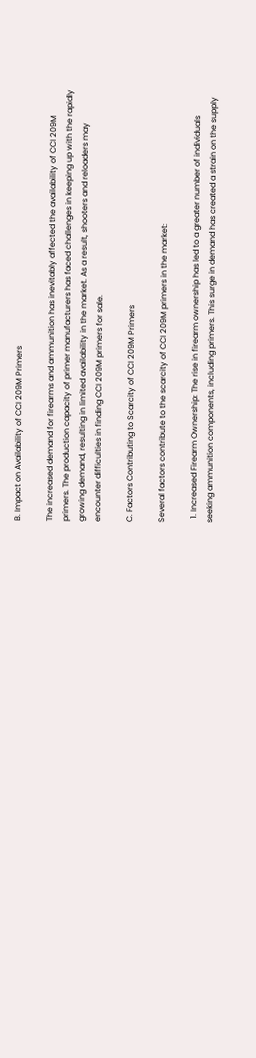B. Impact on Availability of CCI 209M Primers

The increased demand for firearms and ammunition has inevitably affected the availability of CCI 209M primers. The production capacity of primer manufacturers has faced challenges in keeping up with the rapidly growing demand, resulting in limited availability in the market. As a result, shooters and reloaders may encounter difficulties in finding CCI 209M primers for sale.

C. Factors Contributing to Scarcity of CCI 209M Primers

Several factors contribute to the scarcity of CCI 209M primers in the market:

  1. Increased Firearm Ownership: The rise in firearm ownership has led to a greater number of individuals seeking ammunition components, including primers. This surge in demand has created a strain on the supply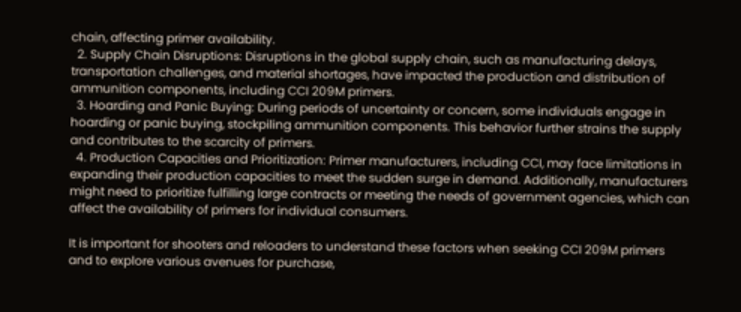chain, affecting primer availability.
  2. Supply Chain Disruptions: Disruptions in the global supply chain, such as manufacturing delays, transportation challenges, and material shortages, have impacted the production and distribution of ammunition components, including CCI 209M primers.
  3. Hoarding and Panic Buying: During periods of uncertainty or concern, some individuals engage in hoarding or panic buying, stockpiling ammunition components. This behavior further strains the supply and contributes to the scarcity of primers.
  4. Production Capacities and Prioritization: Primer manufacturers, including CCI, may face limitations in expanding their production capacities to meet the sudden surge in demand. Additionally, manufacturers might need to prioritize fulfilling large contracts or meeting the needs of government agencies, which can affect the availability of primers for individual consumers.

It is important for shooters and reloaders to understand these factors when seeking CCI 209M primers and to explore various avenues for purchase,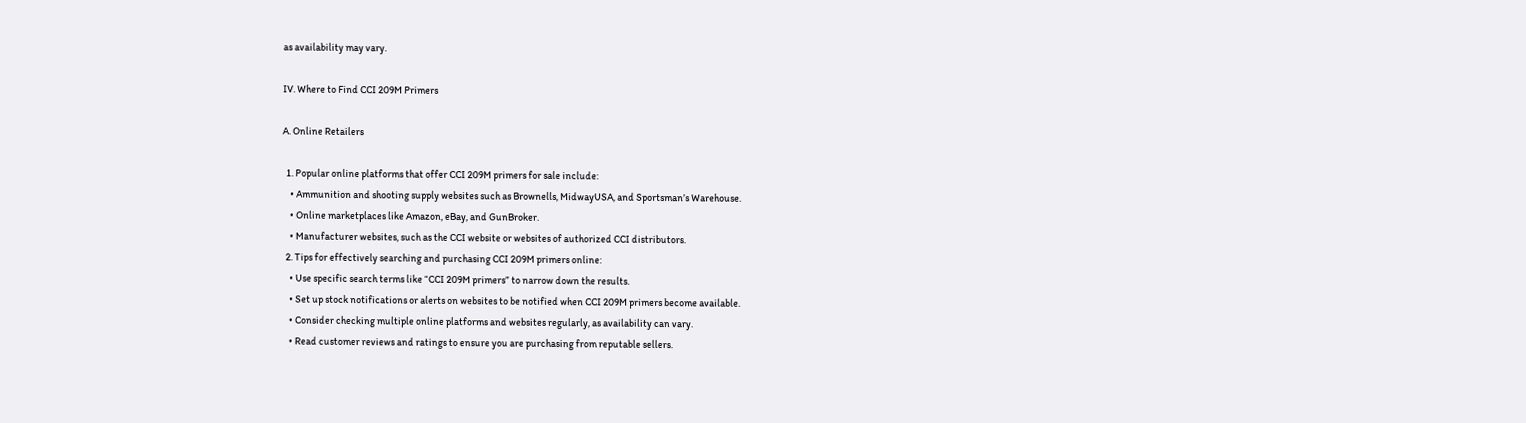as availability may vary.

IV. Where to Find CCI 209M Primers

A. Online Retailers

  1. Popular online platforms that offer CCI 209M primers for sale include:
    • Ammunition and shooting supply websites such as Brownells, MidwayUSA, and Sportsman’s Warehouse.
    • Online marketplaces like Amazon, eBay, and GunBroker.
    • Manufacturer websites, such as the CCI website or websites of authorized CCI distributors.
  2. Tips for effectively searching and purchasing CCI 209M primers online:
    • Use specific search terms like “CCI 209M primers” to narrow down the results.
    • Set up stock notifications or alerts on websites to be notified when CCI 209M primers become available.
    • Consider checking multiple online platforms and websites regularly, as availability can vary.
    • Read customer reviews and ratings to ensure you are purchasing from reputable sellers.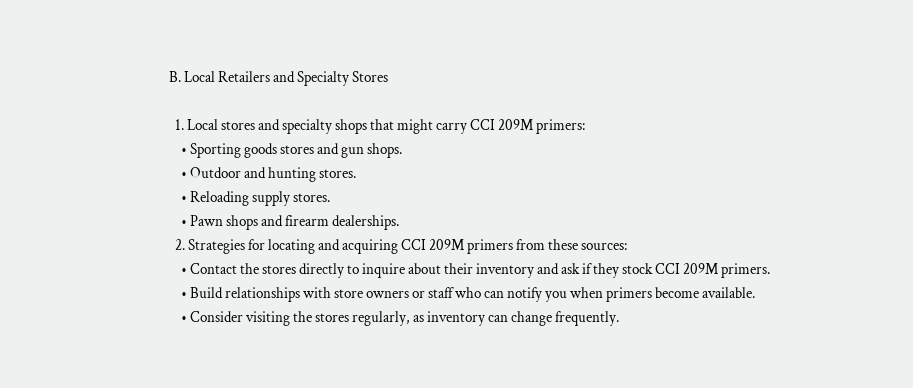B. Local Retailers and Specialty Stores

  1. Local stores and specialty shops that might carry CCI 209M primers:
    • Sporting goods stores and gun shops.
    • Outdoor and hunting stores.
    • Reloading supply stores.
    • Pawn shops and firearm dealerships.
  2. Strategies for locating and acquiring CCI 209M primers from these sources:
    • Contact the stores directly to inquire about their inventory and ask if they stock CCI 209M primers.
    • Build relationships with store owners or staff who can notify you when primers become available.
    • Consider visiting the stores regularly, as inventory can change frequently.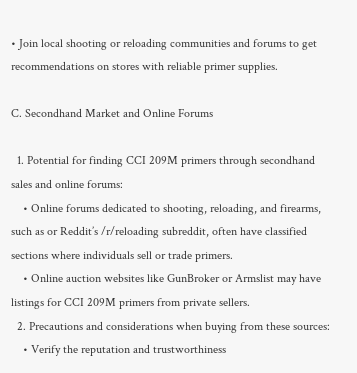• Join local shooting or reloading communities and forums to get recommendations on stores with reliable primer supplies.

C. Secondhand Market and Online Forums

  1. Potential for finding CCI 209M primers through secondhand sales and online forums:
    • Online forums dedicated to shooting, reloading, and firearms, such as or Reddit’s /r/reloading subreddit, often have classified sections where individuals sell or trade primers.
    • Online auction websites like GunBroker or Armslist may have listings for CCI 209M primers from private sellers.
  2. Precautions and considerations when buying from these sources:
    • Verify the reputation and trustworthiness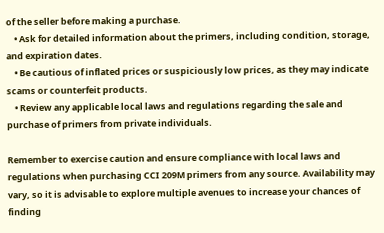of the seller before making a purchase.
    • Ask for detailed information about the primers, including condition, storage, and expiration dates.
    • Be cautious of inflated prices or suspiciously low prices, as they may indicate scams or counterfeit products.
    • Review any applicable local laws and regulations regarding the sale and purchase of primers from private individuals.

Remember to exercise caution and ensure compliance with local laws and regulations when purchasing CCI 209M primers from any source. Availability may vary, so it is advisable to explore multiple avenues to increase your chances of finding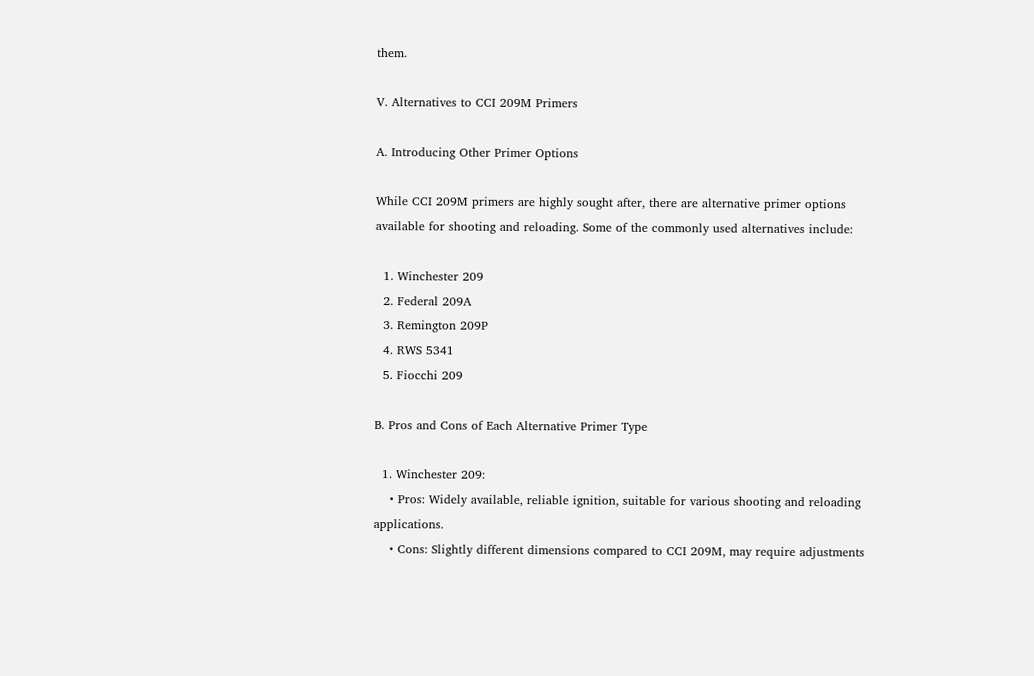them.

V. Alternatives to CCI 209M Primers

A. Introducing Other Primer Options

While CCI 209M primers are highly sought after, there are alternative primer options available for shooting and reloading. Some of the commonly used alternatives include:

  1. Winchester 209
  2. Federal 209A
  3. Remington 209P
  4. RWS 5341
  5. Fiocchi 209

B. Pros and Cons of Each Alternative Primer Type

  1. Winchester 209:
    • Pros: Widely available, reliable ignition, suitable for various shooting and reloading applications.
    • Cons: Slightly different dimensions compared to CCI 209M, may require adjustments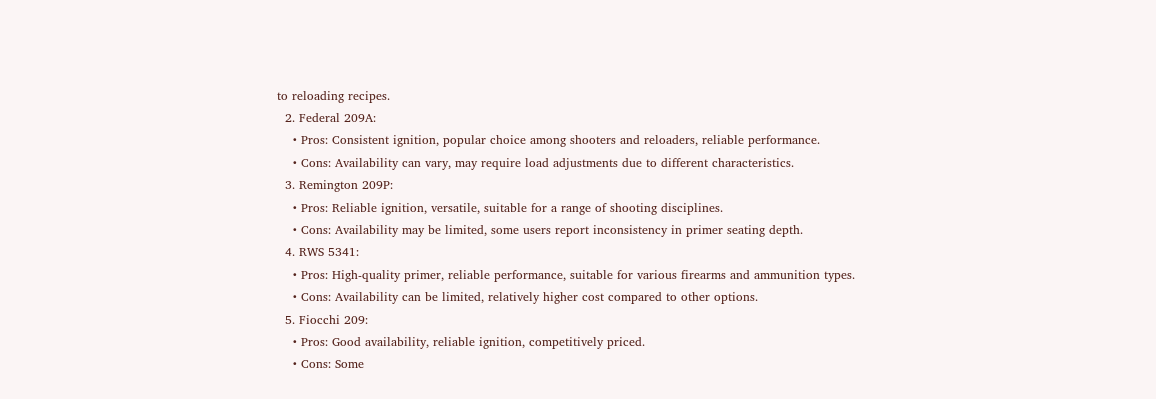to reloading recipes.
  2. Federal 209A:
    • Pros: Consistent ignition, popular choice among shooters and reloaders, reliable performance.
    • Cons: Availability can vary, may require load adjustments due to different characteristics.
  3. Remington 209P:
    • Pros: Reliable ignition, versatile, suitable for a range of shooting disciplines.
    • Cons: Availability may be limited, some users report inconsistency in primer seating depth.
  4. RWS 5341:
    • Pros: High-quality primer, reliable performance, suitable for various firearms and ammunition types.
    • Cons: Availability can be limited, relatively higher cost compared to other options.
  5. Fiocchi 209:
    • Pros: Good availability, reliable ignition, competitively priced.
    • Cons: Some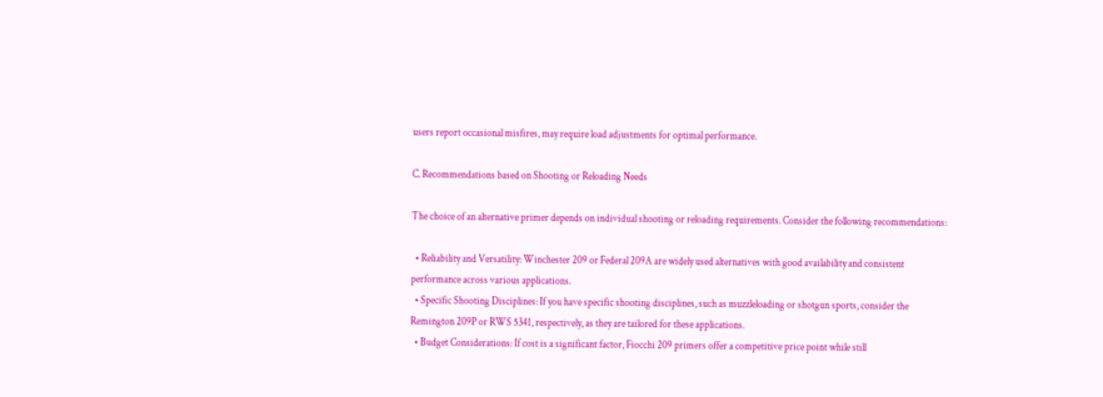users report occasional misfires, may require load adjustments for optimal performance.

C. Recommendations based on Shooting or Reloading Needs

The choice of an alternative primer depends on individual shooting or reloading requirements. Consider the following recommendations:

  • Reliability and Versatility: Winchester 209 or Federal 209A are widely used alternatives with good availability and consistent performance across various applications.
  • Specific Shooting Disciplines: If you have specific shooting disciplines, such as muzzleloading or shotgun sports, consider the Remington 209P or RWS 5341, respectively, as they are tailored for these applications.
  • Budget Considerations: If cost is a significant factor, Fiocchi 209 primers offer a competitive price point while still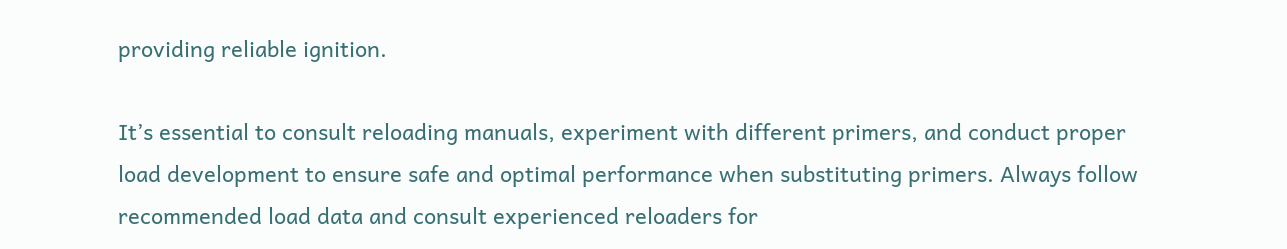providing reliable ignition.

It’s essential to consult reloading manuals, experiment with different primers, and conduct proper load development to ensure safe and optimal performance when substituting primers. Always follow recommended load data and consult experienced reloaders for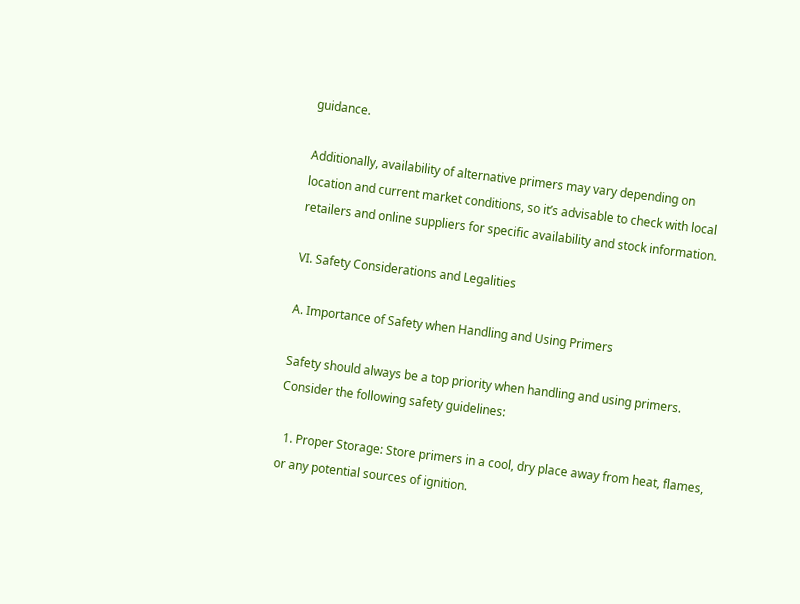guidance.

Additionally, availability of alternative primers may vary depending on location and current market conditions, so it’s advisable to check with local retailers and online suppliers for specific availability and stock information.

VI. Safety Considerations and Legalities

A. Importance of Safety when Handling and Using Primers

Safety should always be a top priority when handling and using primers. Consider the following safety guidelines:

  1. Proper Storage: Store primers in a cool, dry place away from heat, flames, or any potential sources of ignition.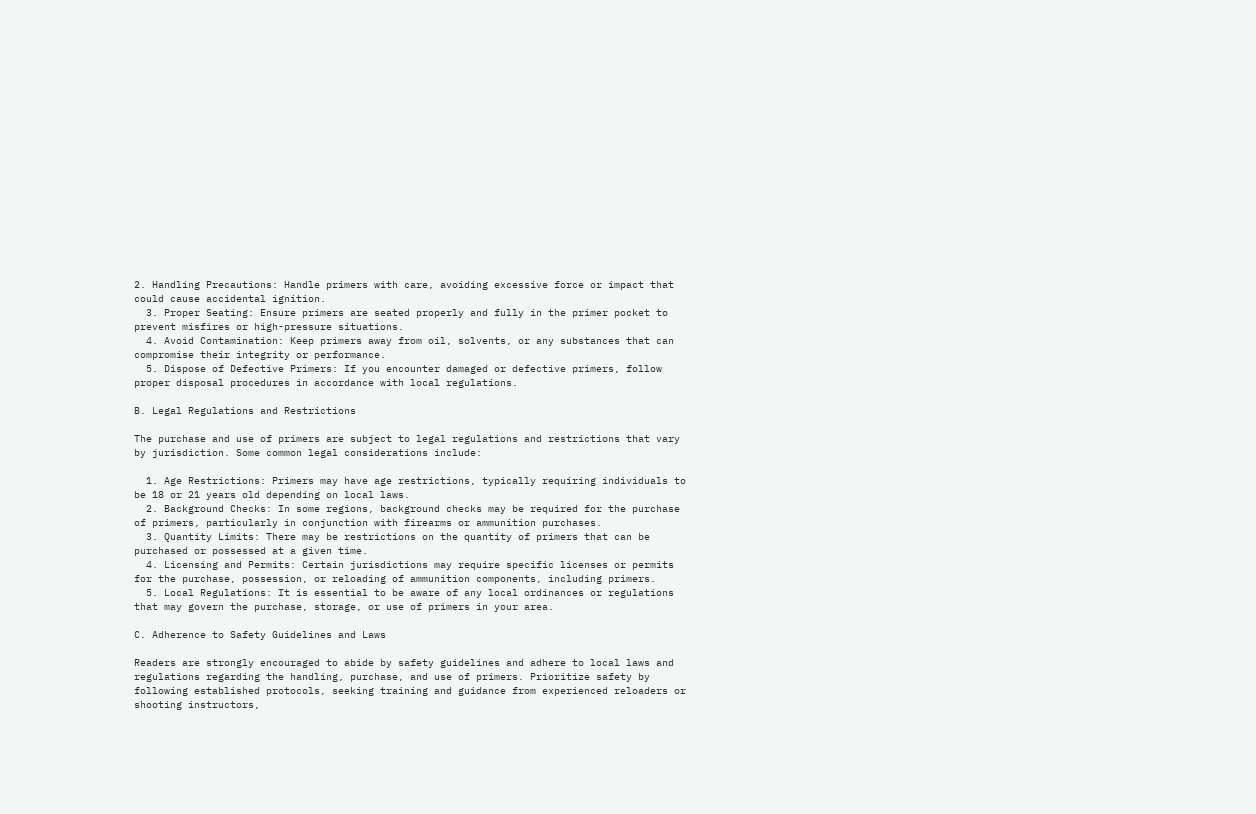2. Handling Precautions: Handle primers with care, avoiding excessive force or impact that could cause accidental ignition.
  3. Proper Seating: Ensure primers are seated properly and fully in the primer pocket to prevent misfires or high-pressure situations.
  4. Avoid Contamination: Keep primers away from oil, solvents, or any substances that can compromise their integrity or performance.
  5. Dispose of Defective Primers: If you encounter damaged or defective primers, follow proper disposal procedures in accordance with local regulations.

B. Legal Regulations and Restrictions

The purchase and use of primers are subject to legal regulations and restrictions that vary by jurisdiction. Some common legal considerations include:

  1. Age Restrictions: Primers may have age restrictions, typically requiring individuals to be 18 or 21 years old depending on local laws.
  2. Background Checks: In some regions, background checks may be required for the purchase of primers, particularly in conjunction with firearms or ammunition purchases.
  3. Quantity Limits: There may be restrictions on the quantity of primers that can be purchased or possessed at a given time.
  4. Licensing and Permits: Certain jurisdictions may require specific licenses or permits for the purchase, possession, or reloading of ammunition components, including primers.
  5. Local Regulations: It is essential to be aware of any local ordinances or regulations that may govern the purchase, storage, or use of primers in your area.

C. Adherence to Safety Guidelines and Laws

Readers are strongly encouraged to abide by safety guidelines and adhere to local laws and regulations regarding the handling, purchase, and use of primers. Prioritize safety by following established protocols, seeking training and guidance from experienced reloaders or shooting instructors,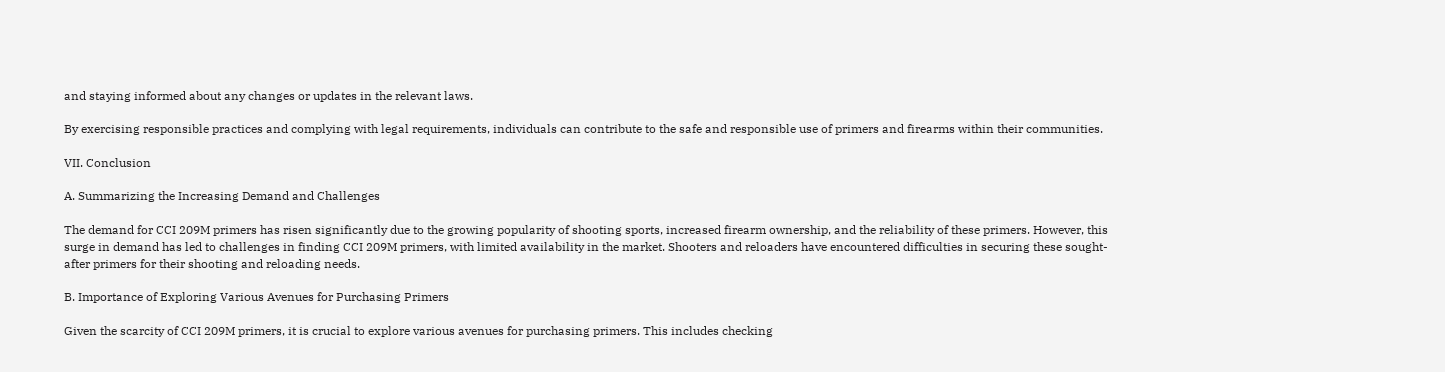and staying informed about any changes or updates in the relevant laws.

By exercising responsible practices and complying with legal requirements, individuals can contribute to the safe and responsible use of primers and firearms within their communities.

VII. Conclusion

A. Summarizing the Increasing Demand and Challenges

The demand for CCI 209M primers has risen significantly due to the growing popularity of shooting sports, increased firearm ownership, and the reliability of these primers. However, this surge in demand has led to challenges in finding CCI 209M primers, with limited availability in the market. Shooters and reloaders have encountered difficulties in securing these sought-after primers for their shooting and reloading needs.

B. Importance of Exploring Various Avenues for Purchasing Primers

Given the scarcity of CCI 209M primers, it is crucial to explore various avenues for purchasing primers. This includes checking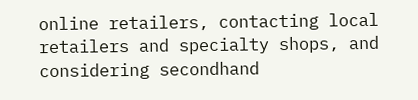online retailers, contacting local retailers and specialty shops, and considering secondhand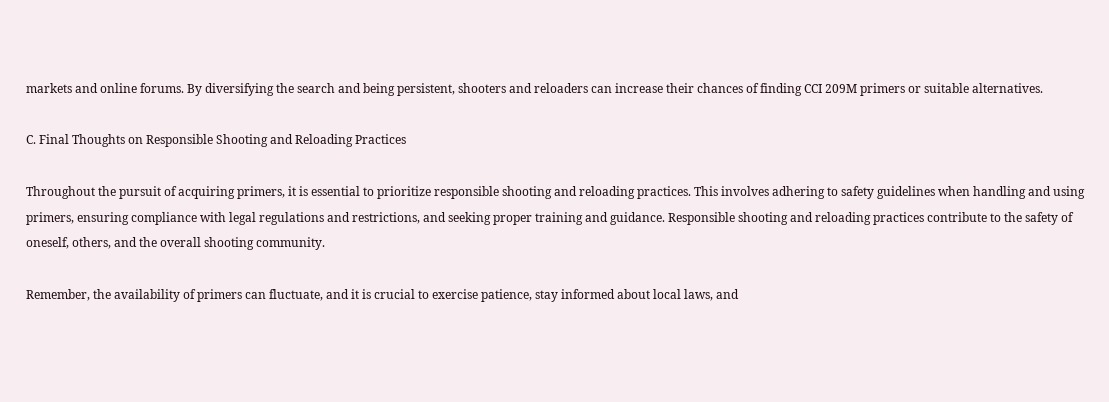markets and online forums. By diversifying the search and being persistent, shooters and reloaders can increase their chances of finding CCI 209M primers or suitable alternatives.

C. Final Thoughts on Responsible Shooting and Reloading Practices

Throughout the pursuit of acquiring primers, it is essential to prioritize responsible shooting and reloading practices. This involves adhering to safety guidelines when handling and using primers, ensuring compliance with legal regulations and restrictions, and seeking proper training and guidance. Responsible shooting and reloading practices contribute to the safety of oneself, others, and the overall shooting community.

Remember, the availability of primers can fluctuate, and it is crucial to exercise patience, stay informed about local laws, and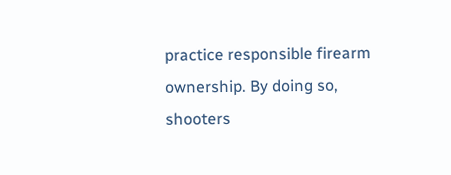practice responsible firearm ownership. By doing so, shooters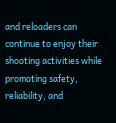and reloaders can continue to enjoy their shooting activities while promoting safety, reliability, and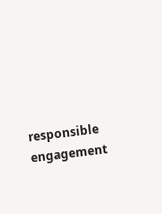responsible engagement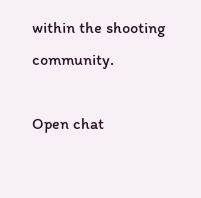within the shooting community.

Open chat